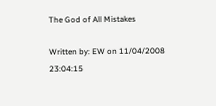The God of All Mistakes

Written by: EW on 11/04/2008 23:04:15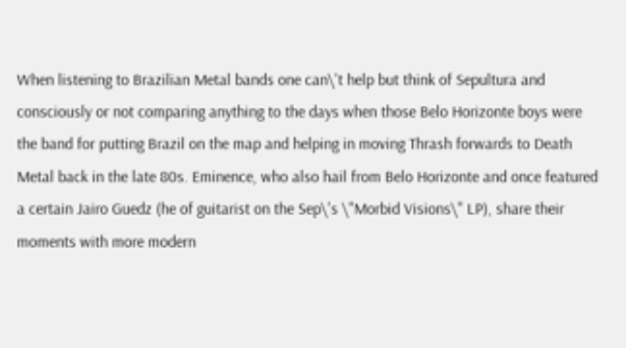When listening to Brazilian Metal bands one can\'t help but think of Sepultura and consciously or not comparing anything to the days when those Belo Horizonte boys were the band for putting Brazil on the map and helping in moving Thrash forwards to Death Metal back in the late 80s. Eminence, who also hail from Belo Horizonte and once featured a certain Jairo Guedz (he of guitarist on the Sep\'s \"Morbid Visions\" LP), share their moments with more modern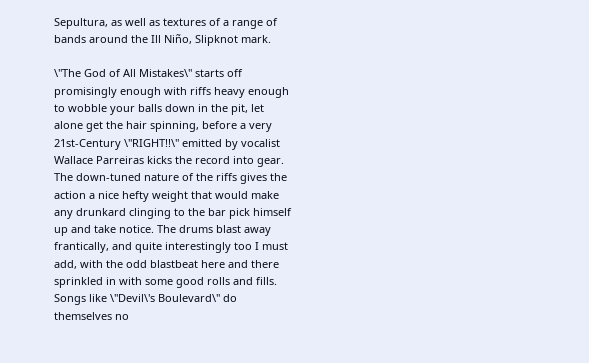Sepultura, as well as textures of a range of bands around the Ill Niño, Slipknot mark.

\"The God of All Mistakes\" starts off promisingly enough with riffs heavy enough to wobble your balls down in the pit, let alone get the hair spinning, before a very 21st-Century \"RIGHT!!\" emitted by vocalist Wallace Parreiras kicks the record into gear. The down-tuned nature of the riffs gives the action a nice hefty weight that would make any drunkard clinging to the bar pick himself up and take notice. The drums blast away frantically, and quite interestingly too I must add, with the odd blastbeat here and there sprinkled in with some good rolls and fills. Songs like \"Devil\'s Boulevard\" do themselves no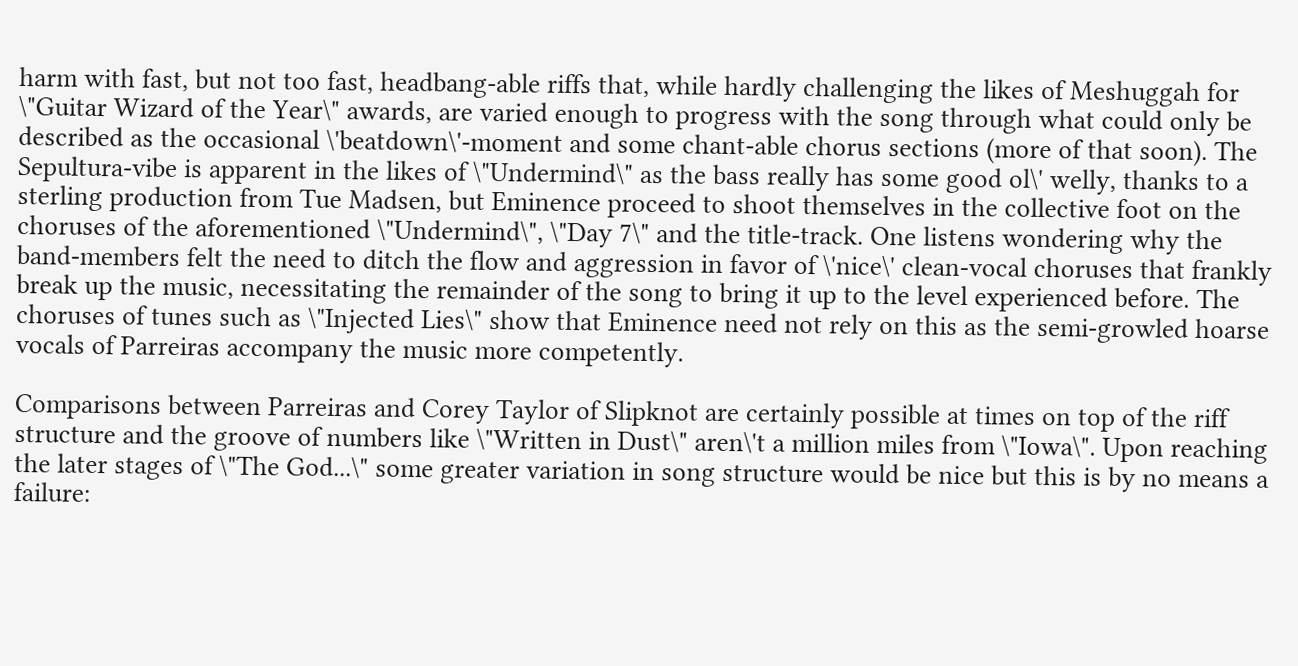harm with fast, but not too fast, headbang-able riffs that, while hardly challenging the likes of Meshuggah for \"Guitar Wizard of the Year\" awards, are varied enough to progress with the song through what could only be described as the occasional \'beatdown\'-moment and some chant-able chorus sections (more of that soon). The Sepultura-vibe is apparent in the likes of \"Undermind\" as the bass really has some good ol\' welly, thanks to a sterling production from Tue Madsen, but Eminence proceed to shoot themselves in the collective foot on the choruses of the aforementioned \"Undermind\", \"Day 7\" and the title-track. One listens wondering why the band-members felt the need to ditch the flow and aggression in favor of \'nice\' clean-vocal choruses that frankly break up the music, necessitating the remainder of the song to bring it up to the level experienced before. The choruses of tunes such as \"Injected Lies\" show that Eminence need not rely on this as the semi-growled hoarse vocals of Parreiras accompany the music more competently.

Comparisons between Parreiras and Corey Taylor of Slipknot are certainly possible at times on top of the riff structure and the groove of numbers like \"Written in Dust\" aren\'t a million miles from \"Iowa\". Upon reaching the later stages of \"The God...\" some greater variation in song structure would be nice but this is by no means a failure: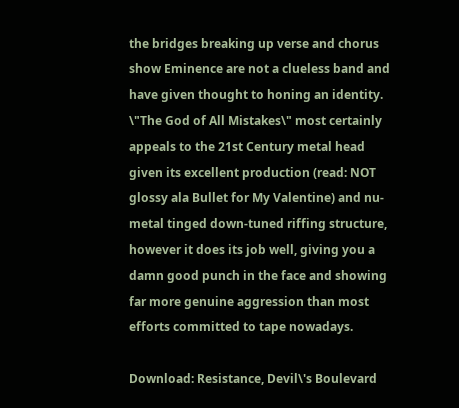the bridges breaking up verse and chorus show Eminence are not a clueless band and have given thought to honing an identity. \"The God of All Mistakes\" most certainly appeals to the 21st Century metal head given its excellent production (read: NOT glossy ala Bullet for My Valentine) and nu-metal tinged down-tuned riffing structure, however it does its job well, giving you a damn good punch in the face and showing far more genuine aggression than most efforts committed to tape nowadays.

Download: Resistance, Devil\'s Boulevard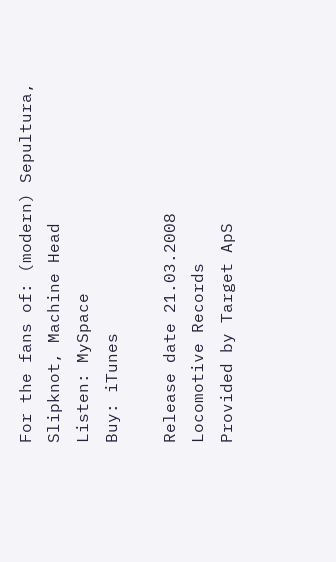For the fans of: (modern) Sepultura, Slipknot, Machine Head
Listen: MySpace
Buy: iTunes

Release date 21.03.2008
Locomotive Records
Provided by Target ApS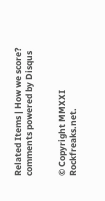Related Items | How we score?
comments powered by Disqus


© Copyright MMXXI Rockfreaks.net.